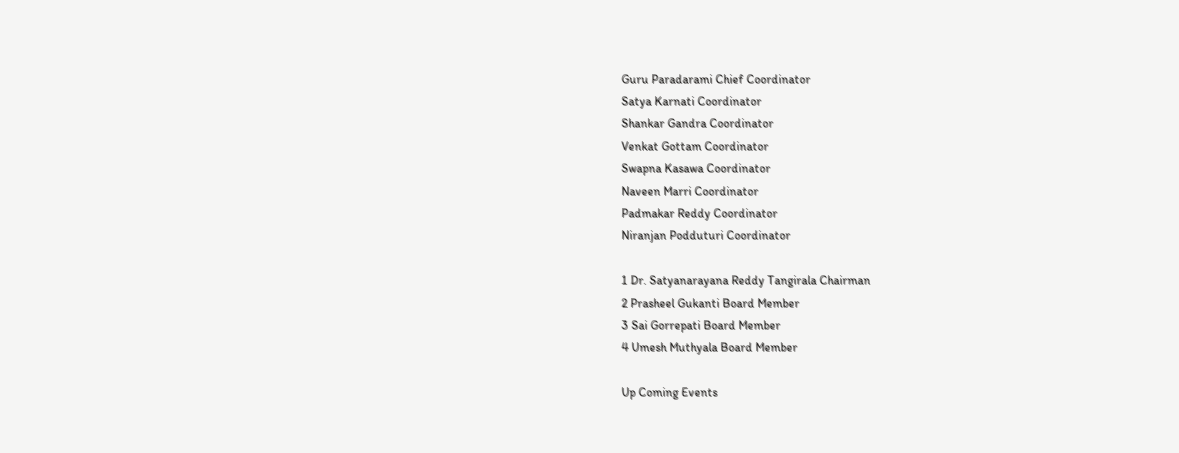Guru Paradarami Chief Coordinator
Satya Karnati Coordinator
Shankar Gandra Coordinator
Venkat Gottam Coordinator
Swapna Kasawa Coordinator
Naveen Marri Coordinator
Padmakar Reddy Coordinator
Niranjan Podduturi Coordinator

1 Dr. Satyanarayana Reddy Tangirala Chairman
2 Prasheel Gukanti Board Member
3 Sai Gorrepati Board Member
4 Umesh Muthyala Board Member

Up Coming Events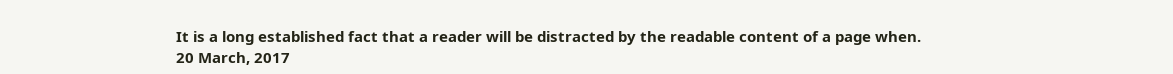It is a long established fact that a reader will be distracted by the readable content of a page when.
20 March, 2017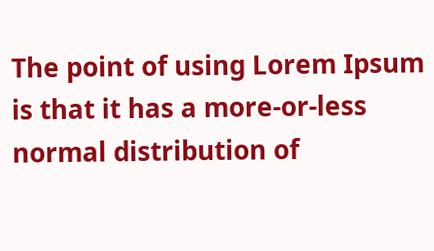The point of using Lorem Ipsum is that it has a more-or-less normal distribution of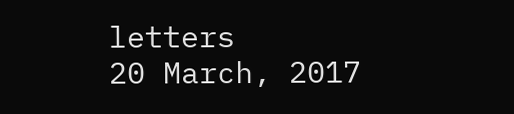letters
20 March, 2017